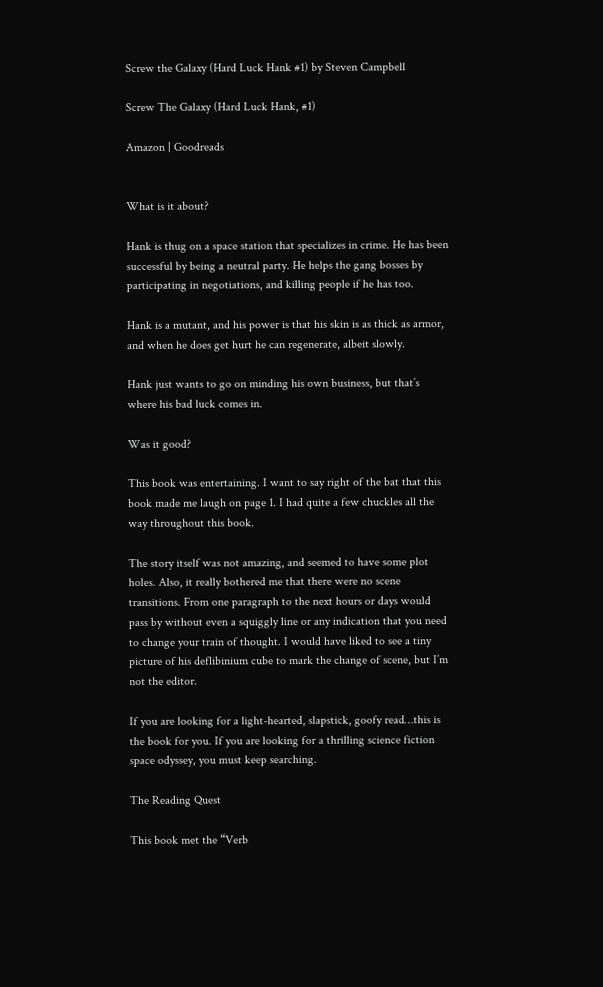Screw the Galaxy (Hard Luck Hank #1) by Steven Campbell

Screw The Galaxy (Hard Luck Hank, #1)

Amazon | Goodreads


What is it about?

Hank is thug on a space station that specializes in crime. He has been successful by being a neutral party. He helps the gang bosses by participating in negotiations, and killing people if he has too.

Hank is a mutant, and his power is that his skin is as thick as armor, and when he does get hurt he can regenerate, albeit slowly.

Hank just wants to go on minding his own business, but that’s where his bad luck comes in.

Was it good?

This book was entertaining. I want to say right of the bat that this book made me laugh on page 1. I had quite a few chuckles all the way throughout this book.

The story itself was not amazing, and seemed to have some plot holes. Also, it really bothered me that there were no scene transitions. From one paragraph to the next hours or days would pass by without even a squiggly line or any indication that you need to change your train of thought. I would have liked to see a tiny picture of his deflibinium cube to mark the change of scene, but I’m not the editor.

If you are looking for a light-hearted, slapstick, goofy read…this is the book for you. If you are looking for a thrilling science fiction space odyssey, you must keep searching.

The Reading Quest

This book met the “Verb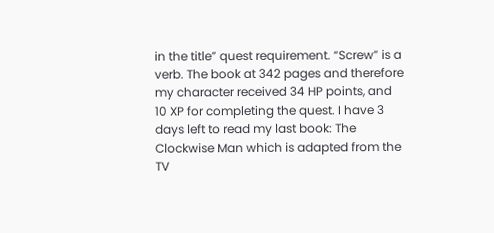in the title” quest requirement. “Screw” is a verb. The book at 342 pages and therefore my character received 34 HP points, and 10 XP for completing the quest. I have 3 days left to read my last book: The Clockwise Man which is adapted from the TV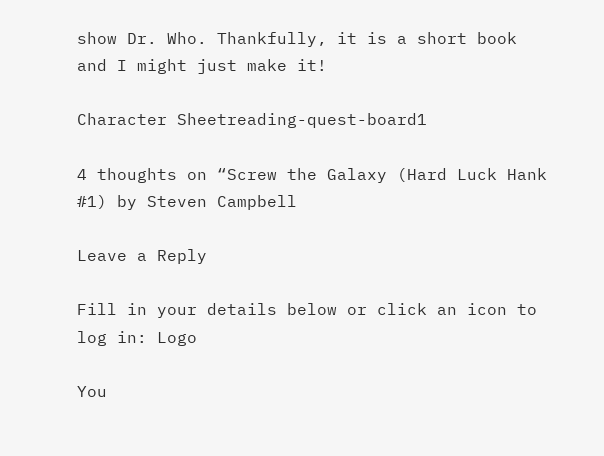show Dr. Who. Thankfully, it is a short book and I might just make it!

Character Sheetreading-quest-board1

4 thoughts on “Screw the Galaxy (Hard Luck Hank #1) by Steven Campbell

Leave a Reply

Fill in your details below or click an icon to log in: Logo

You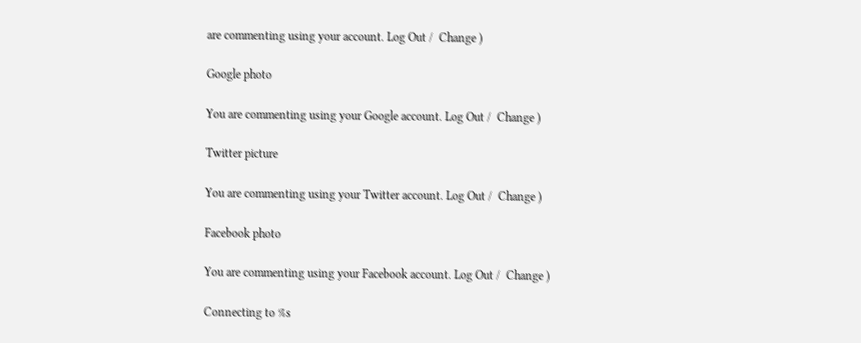are commenting using your account. Log Out /  Change )

Google photo

You are commenting using your Google account. Log Out /  Change )

Twitter picture

You are commenting using your Twitter account. Log Out /  Change )

Facebook photo

You are commenting using your Facebook account. Log Out /  Change )

Connecting to %s